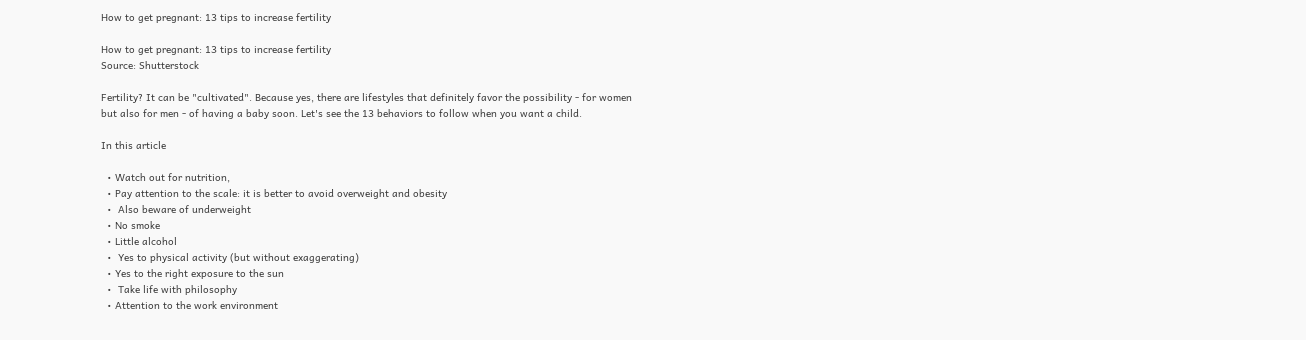How to get pregnant: 13 tips to increase fertility

How to get pregnant: 13 tips to increase fertility
Source: Shutterstock

Fertility? It can be "cultivated". Because yes, there are lifestyles that definitely favor the possibility - for women but also for men - of having a baby soon. Let's see the 13 behaviors to follow when you want a child.

In this article

  • Watch out for nutrition,
  • Pay attention to the scale: it is better to avoid overweight and obesity
  •  Also beware of underweight
  • No smoke
  • Little alcohol
  •  Yes to physical activity (but without exaggerating)
  • Yes to the right exposure to the sun
  •  Take life with philosophy
  • Attention to the work environment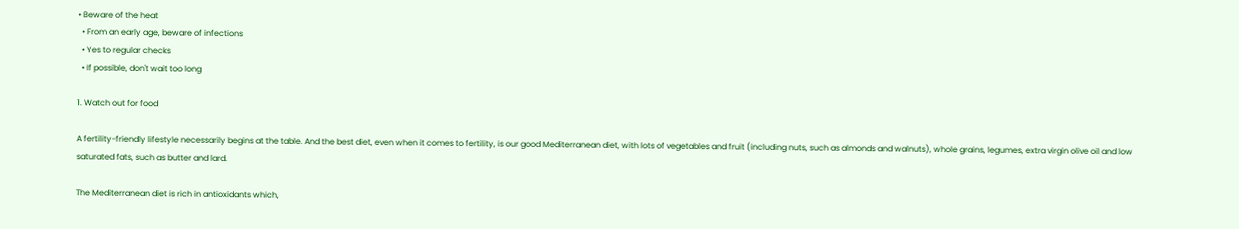• Beware of the heat
  • From an early age, beware of infections
  • Yes to regular checks
  • If possible, don't wait too long

1. Watch out for food

A fertility-friendly lifestyle necessarily begins at the table. And the best diet, even when it comes to fertility, is our good Mediterranean diet, with lots of vegetables and fruit (including nuts, such as almonds and walnuts), whole grains, legumes, extra virgin olive oil and low saturated fats, such as butter and lard.

The Mediterranean diet is rich in antioxidants which,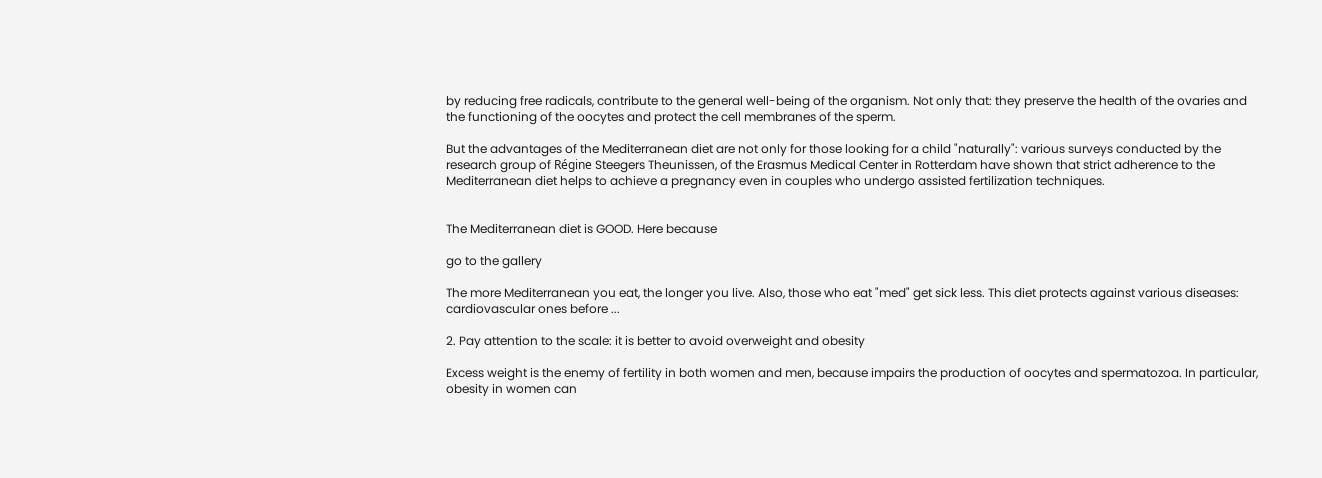by reducing free radicals, contribute to the general well-being of the organism. Not only that: they preserve the health of the ovaries and the functioning of the oocytes and protect the cell membranes of the sperm.

But the advantages of the Mediterranean diet are not only for those looking for a child "naturally": various surveys conducted by the research group of Régine Steegers Theunissen, of the Erasmus Medical Center in Rotterdam have shown that strict adherence to the Mediterranean diet helps to achieve a pregnancy even in couples who undergo assisted fertilization techniques.


The Mediterranean diet is GOOD. Here because

go to the gallery

The more Mediterranean you eat, the longer you live. Also, those who eat "med" get sick less. This diet protects against various diseases: cardiovascular ones before ...

2. Pay attention to the scale: it is better to avoid overweight and obesity

Excess weight is the enemy of fertility in both women and men, because impairs the production of oocytes and spermatozoa. In particular, obesity in women can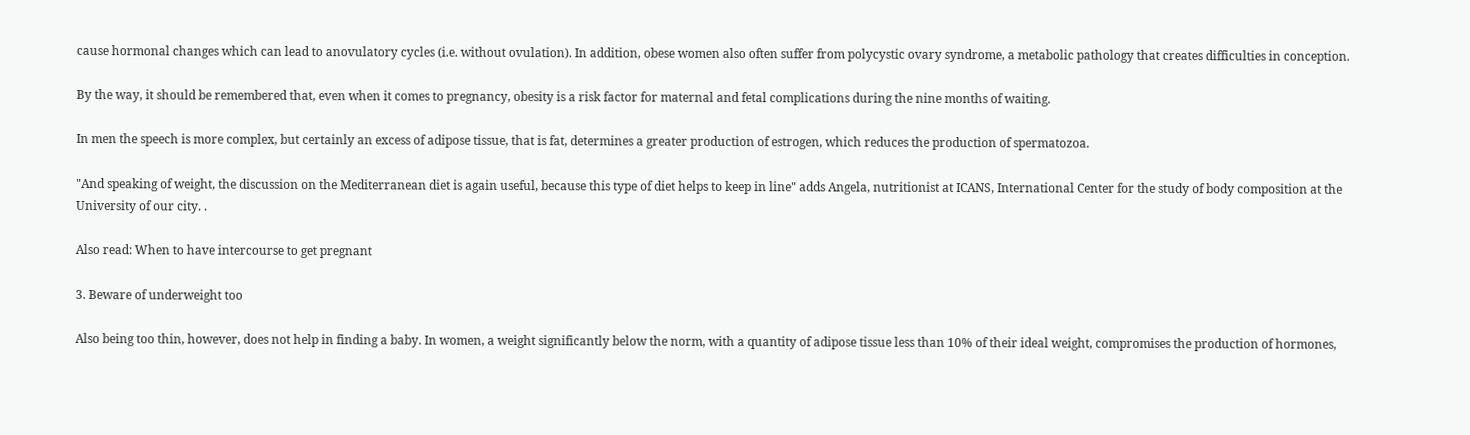cause hormonal changes which can lead to anovulatory cycles (i.e. without ovulation). In addition, obese women also often suffer from polycystic ovary syndrome, a metabolic pathology that creates difficulties in conception.

By the way, it should be remembered that, even when it comes to pregnancy, obesity is a risk factor for maternal and fetal complications during the nine months of waiting.

In men the speech is more complex, but certainly an excess of adipose tissue, that is fat, determines a greater production of estrogen, which reduces the production of spermatozoa.

"And speaking of weight, the discussion on the Mediterranean diet is again useful, because this type of diet helps to keep in line" adds Angela, nutritionist at ICANS, International Center for the study of body composition at the University of our city. .

Also read: When to have intercourse to get pregnant

3. Beware of underweight too

Also being too thin, however, does not help in finding a baby. In women, a weight significantly below the norm, with a quantity of adipose tissue less than 10% of their ideal weight, compromises the production of hormones,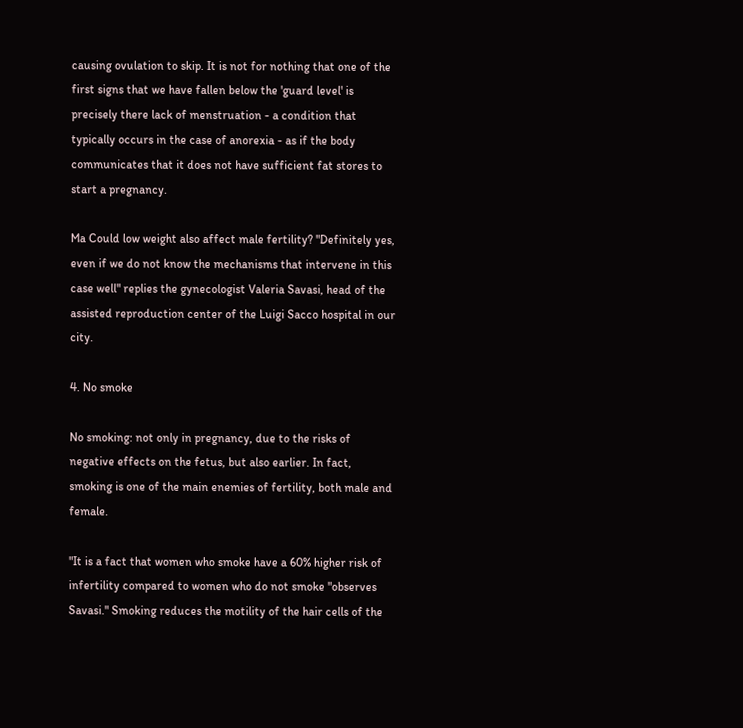causing ovulation to skip. It is not for nothing that one of the first signs that we have fallen below the 'guard level' is precisely there lack of menstruation - a condition that typically occurs in the case of anorexia - as if the body communicates that it does not have sufficient fat stores to start a pregnancy.

Ma Could low weight also affect male fertility? "Definitely yes, even if we do not know the mechanisms that intervene in this case well" replies the gynecologist Valeria Savasi, head of the assisted reproduction center of the Luigi Sacco hospital in our city.

4. No smoke

No smoking: not only in pregnancy, due to the risks of negative effects on the fetus, but also earlier. In fact, smoking is one of the main enemies of fertility, both male and female.

"It is a fact that women who smoke have a 60% higher risk of infertility compared to women who do not smoke "observes Savasi." Smoking reduces the motility of the hair cells of the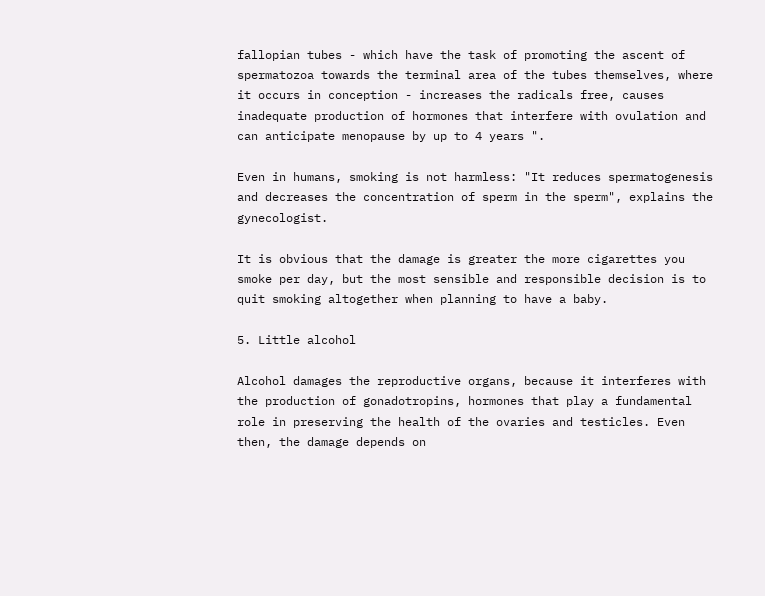fallopian tubes - which have the task of promoting the ascent of spermatozoa towards the terminal area of the tubes themselves, where it occurs in conception - increases the radicals free, causes inadequate production of hormones that interfere with ovulation and can anticipate menopause by up to 4 years ".

Even in humans, smoking is not harmless: "It reduces spermatogenesis and decreases the concentration of sperm in the sperm", explains the gynecologist.

It is obvious that the damage is greater the more cigarettes you smoke per day, but the most sensible and responsible decision is to quit smoking altogether when planning to have a baby.

5. Little alcohol

Alcohol damages the reproductive organs, because it interferes with the production of gonadotropins, hormones that play a fundamental role in preserving the health of the ovaries and testicles. Even then, the damage depends on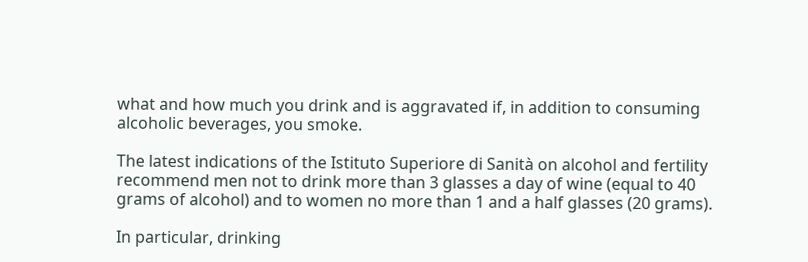what and how much you drink and is aggravated if, in addition to consuming alcoholic beverages, you smoke.

The latest indications of the Istituto Superiore di Sanità on alcohol and fertility recommend men not to drink more than 3 glasses a day of wine (equal to 40 grams of alcohol) and to women no more than 1 and a half glasses (20 grams).

In particular, drinking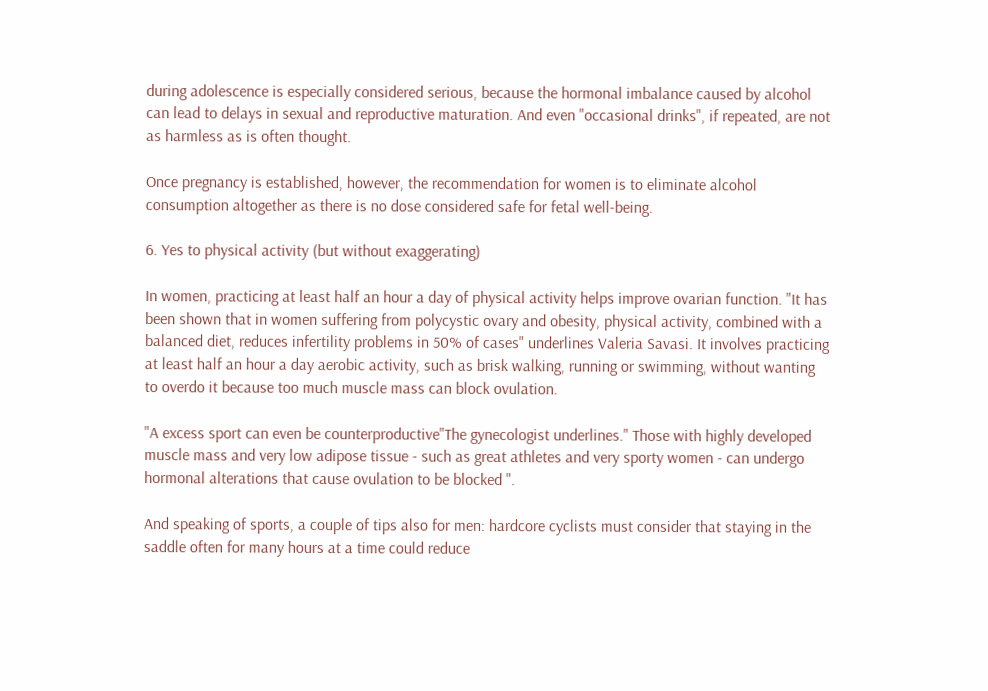during adolescence is especially considered serious, because the hormonal imbalance caused by alcohol can lead to delays in sexual and reproductive maturation. And even "occasional drinks", if repeated, are not as harmless as is often thought.

Once pregnancy is established, however, the recommendation for women is to eliminate alcohol consumption altogether as there is no dose considered safe for fetal well-being.

6. Yes to physical activity (but without exaggerating)

In women, practicing at least half an hour a day of physical activity helps improve ovarian function. "It has been shown that in women suffering from polycystic ovary and obesity, physical activity, combined with a balanced diet, reduces infertility problems in 50% of cases" underlines Valeria Savasi. It involves practicing at least half an hour a day aerobic activity, such as brisk walking, running or swimming, without wanting to overdo it because too much muscle mass can block ovulation.

"A excess sport can even be counterproductive"The gynecologist underlines." Those with highly developed muscle mass and very low adipose tissue - such as great athletes and very sporty women - can undergo hormonal alterations that cause ovulation to be blocked ".

And speaking of sports, a couple of tips also for men: hardcore cyclists must consider that staying in the saddle often for many hours at a time could reduce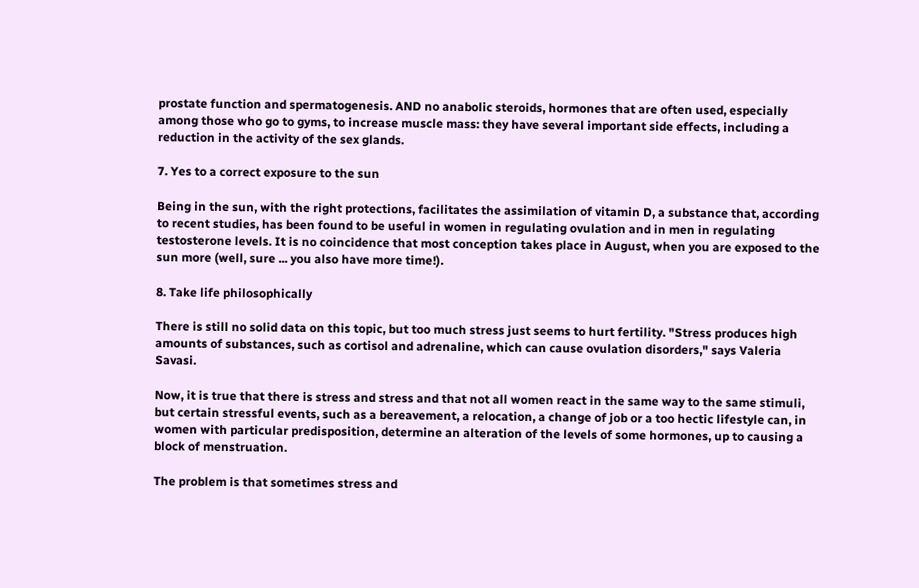prostate function and spermatogenesis. AND no anabolic steroids, hormones that are often used, especially among those who go to gyms, to increase muscle mass: they have several important side effects, including a reduction in the activity of the sex glands.

7. Yes to a correct exposure to the sun

Being in the sun, with the right protections, facilitates the assimilation of vitamin D, a substance that, according to recent studies, has been found to be useful in women in regulating ovulation and in men in regulating testosterone levels. It is no coincidence that most conception takes place in August, when you are exposed to the sun more (well, sure ... you also have more time!).

8. Take life philosophically

There is still no solid data on this topic, but too much stress just seems to hurt fertility. "Stress produces high amounts of substances, such as cortisol and adrenaline, which can cause ovulation disorders," says Valeria Savasi.

Now, it is true that there is stress and stress and that not all women react in the same way to the same stimuli, but certain stressful events, such as a bereavement, a relocation, a change of job or a too hectic lifestyle can, in women with particular predisposition, determine an alteration of the levels of some hormones, up to causing a block of menstruation.

The problem is that sometimes stress and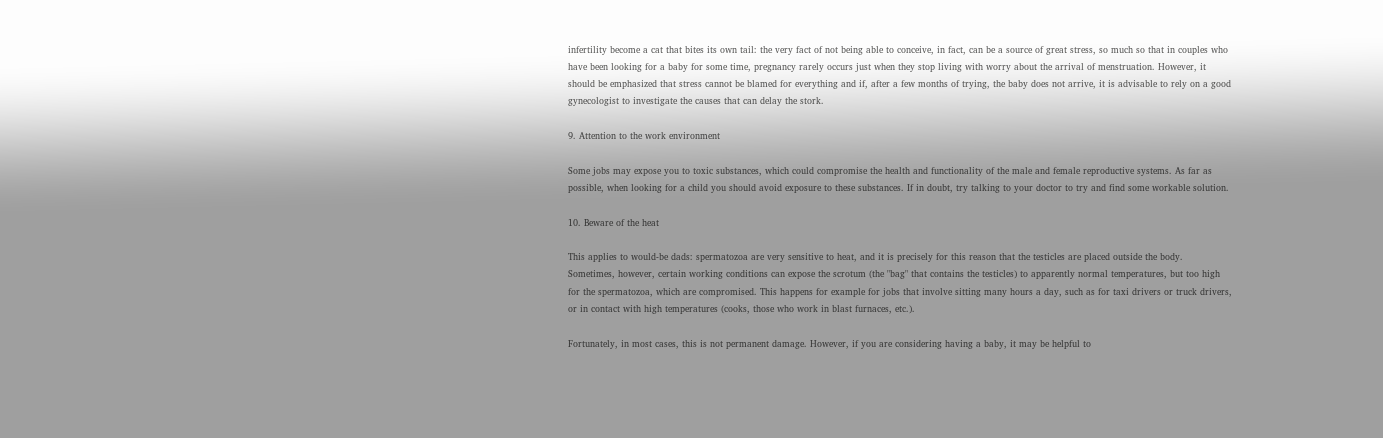infertility become a cat that bites its own tail: the very fact of not being able to conceive, in fact, can be a source of great stress, so much so that in couples who have been looking for a baby for some time, pregnancy rarely occurs just when they stop living with worry about the arrival of menstruation. However, it should be emphasized that stress cannot be blamed for everything and if, after a few months of trying, the baby does not arrive, it is advisable to rely on a good gynecologist to investigate the causes that can delay the stork.

9. Attention to the work environment

Some jobs may expose you to toxic substances, which could compromise the health and functionality of the male and female reproductive systems. As far as possible, when looking for a child you should avoid exposure to these substances. If in doubt, try talking to your doctor to try and find some workable solution.

10. Beware of the heat

This applies to would-be dads: spermatozoa are very sensitive to heat, and it is precisely for this reason that the testicles are placed outside the body. Sometimes, however, certain working conditions can expose the scrotum (the "bag" that contains the testicles) to apparently normal temperatures, but too high for the spermatozoa, which are compromised. This happens for example for jobs that involve sitting many hours a day, such as for taxi drivers or truck drivers, or in contact with high temperatures (cooks, those who work in blast furnaces, etc.).

Fortunately, in most cases, this is not permanent damage. However, if you are considering having a baby, it may be helpful to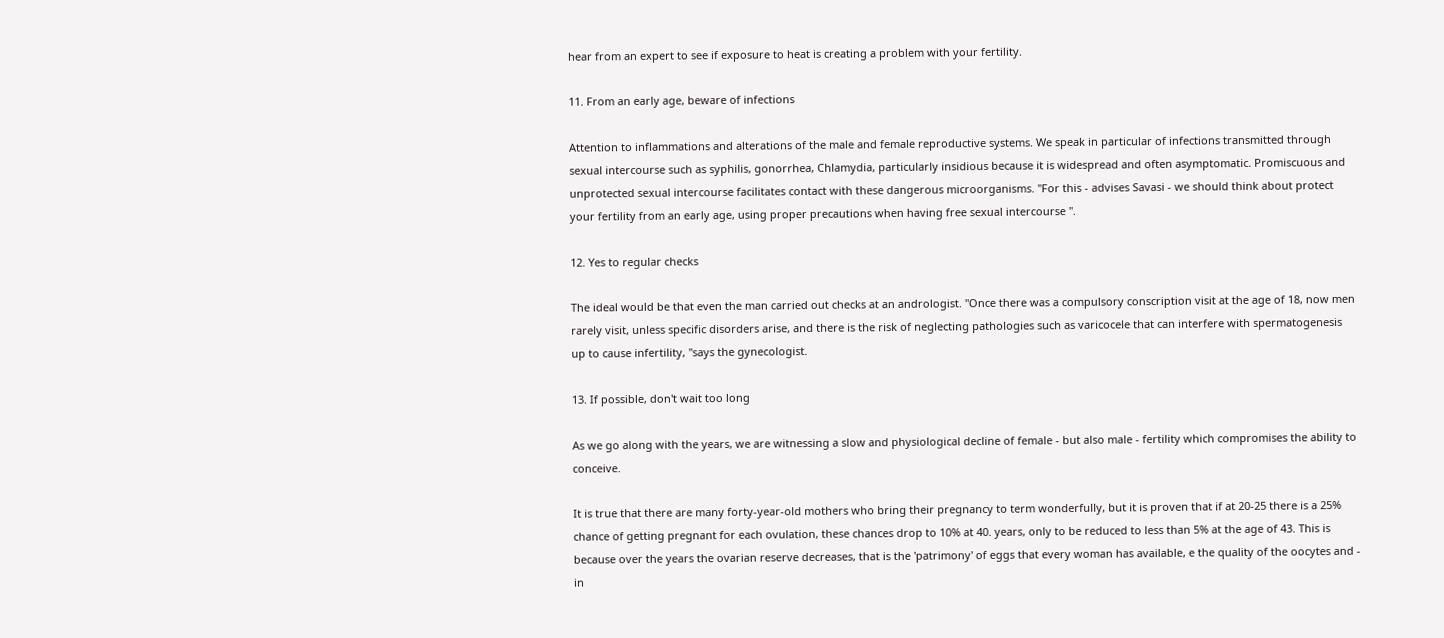hear from an expert to see if exposure to heat is creating a problem with your fertility.

11. From an early age, beware of infections

Attention to inflammations and alterations of the male and female reproductive systems. We speak in particular of infections transmitted through sexual intercourse such as syphilis, gonorrhea, Chlamydia, particularly insidious because it is widespread and often asymptomatic. Promiscuous and unprotected sexual intercourse facilitates contact with these dangerous microorganisms. "For this - advises Savasi - we should think about protect your fertility from an early age, using proper precautions when having free sexual intercourse ".

12. Yes to regular checks

The ideal would be that even the man carried out checks at an andrologist. "Once there was a compulsory conscription visit at the age of 18, now men rarely visit, unless specific disorders arise, and there is the risk of neglecting pathologies such as varicocele that can interfere with spermatogenesis up to cause infertility, "says the gynecologist.

13. If possible, don't wait too long

As we go along with the years, we are witnessing a slow and physiological decline of female - but also male - fertility which compromises the ability to conceive.

It is true that there are many forty-year-old mothers who bring their pregnancy to term wonderfully, but it is proven that if at 20-25 there is a 25% chance of getting pregnant for each ovulation, these chances drop to 10% at 40. years, only to be reduced to less than 5% at the age of 43. This is because over the years the ovarian reserve decreases, that is the 'patrimony' of eggs that every woman has available, e the quality of the oocytes and - in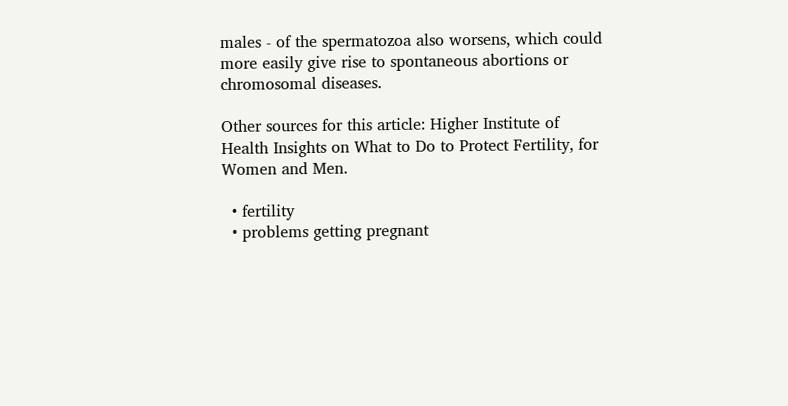males - of the spermatozoa also worsens, which could more easily give rise to spontaneous abortions or chromosomal diseases.

Other sources for this article: Higher Institute of Health Insights on What to Do to Protect Fertility, for Women and Men.

  • fertility
  • problems getting pregnant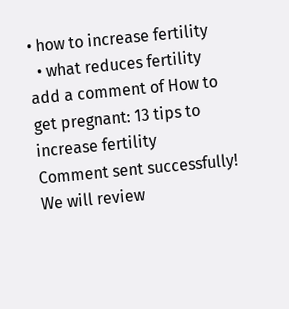• how to increase fertility
  • what reduces fertility
add a comment of How to get pregnant: 13 tips to increase fertility
Comment sent successfully! We will review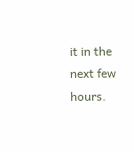it in the next few hours.